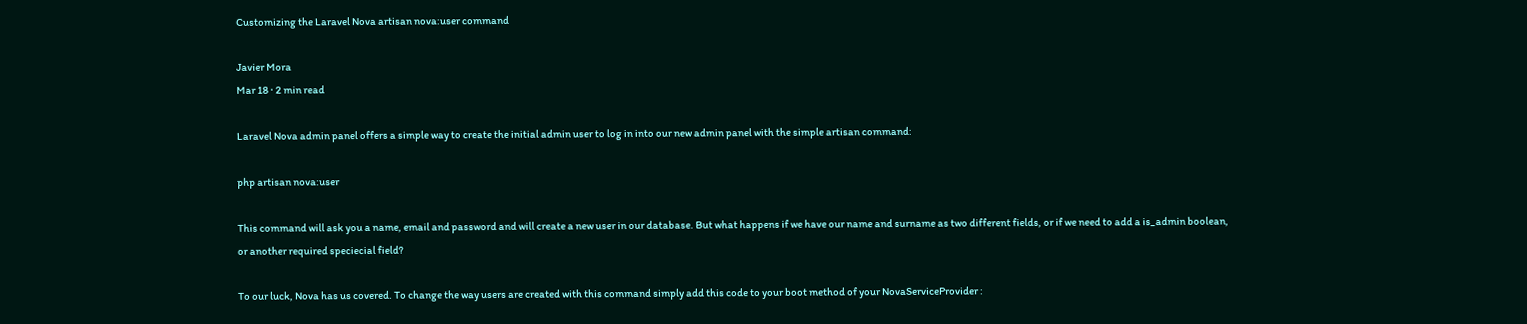Customizing the Laravel Nova artisan nova:user command

Javier Mora
Mar 18 · 2 min read

Laravel Nova admin panel offers a simple way to create the initial admin user to log in into our new admin panel with the simple artisan command:

php artisan nova:user

This command will ask you a name, email and password and will create a new user in our database. But what happens if we have our name and surname as two different fields, or if we need to add a is_admin boolean, or another required speciecial field?

To our luck, Nova has us covered. To change the way users are created with this command simply add this code to your boot method of your NovaServiceProvider :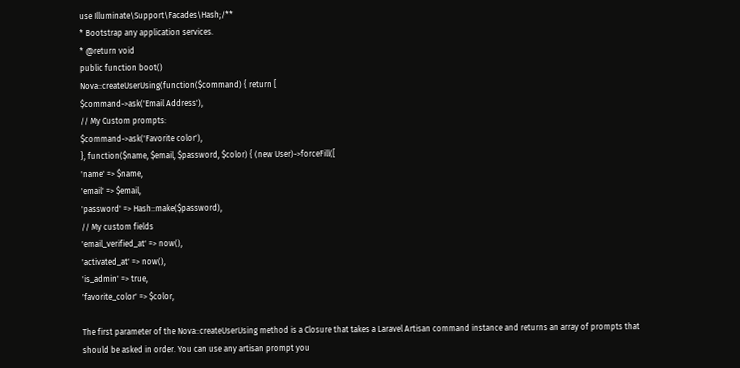use Illuminate\Support\Facades\Hash;/**
* Bootstrap any application services.
* @return void
public function boot()
Nova::createUserUsing(function($command) { return [
$command->ask('Email Address'),
// My Custom prompts:
$command->ask('Favorite color'),
}, function($name, $email, $password, $color) { (new User)->forceFill([
'name' => $name,
'email' => $email,
'password' => Hash::make($password),
// My custom fields
'email_verified_at' => now(),
'activated_at' => now(),
'is_admin' => true,
'favorite_color' => $color,

The first parameter of the Nova::createUserUsing method is a Closure that takes a Laravel Artisan command instance and returns an array of prompts that should be asked in order. You can use any artisan prompt you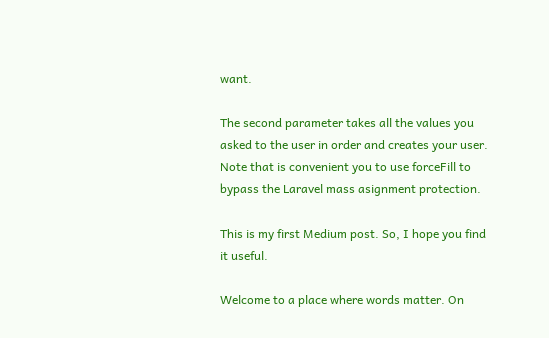want.

The second parameter takes all the values you asked to the user in order and creates your user. Note that is convenient you to use forceFill to bypass the Laravel mass asignment protection.

This is my first Medium post. So, I hope you find it useful.

Welcome to a place where words matter. On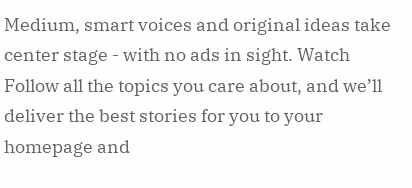Medium, smart voices and original ideas take center stage - with no ads in sight. Watch
Follow all the topics you care about, and we’ll deliver the best stories for you to your homepage and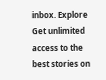inbox. Explore
Get unlimited access to the best stories on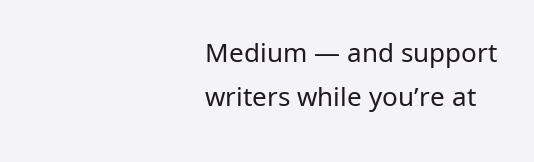Medium — and support writers while you’re at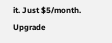it. Just $5/month. Upgrade